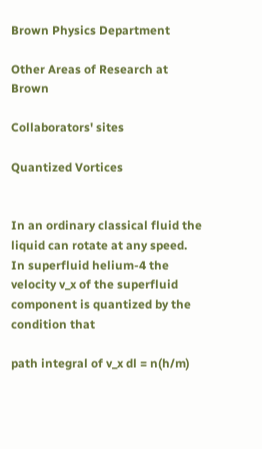Brown Physics Department

Other Areas of Research at Brown

Collaborators' sites

Quantized Vortices


In an ordinary classical fluid the liquid can rotate at any speed. In superfluid helium-4 the velocity v_x of the superfluid component is quantized by the condition that

path integral of v_x dl = n(h/m)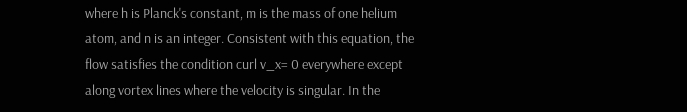where h is Planck's constant, m is the mass of one helium atom, and n is an integer. Consistent with this equation, the flow satisfies the condition curl v_x= 0 everywhere except along vortex lines where the velocity is singular. In the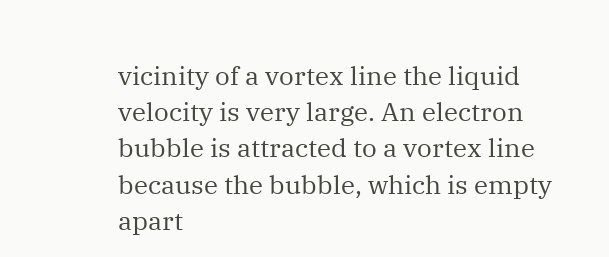vicinity of a vortex line the liquid velocity is very large. An electron bubble is attracted to a vortex line because the bubble, which is empty apart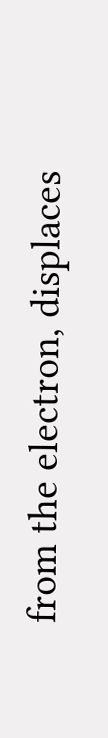from the electron, displaces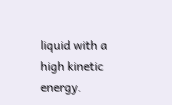liquid with a high kinetic energy.